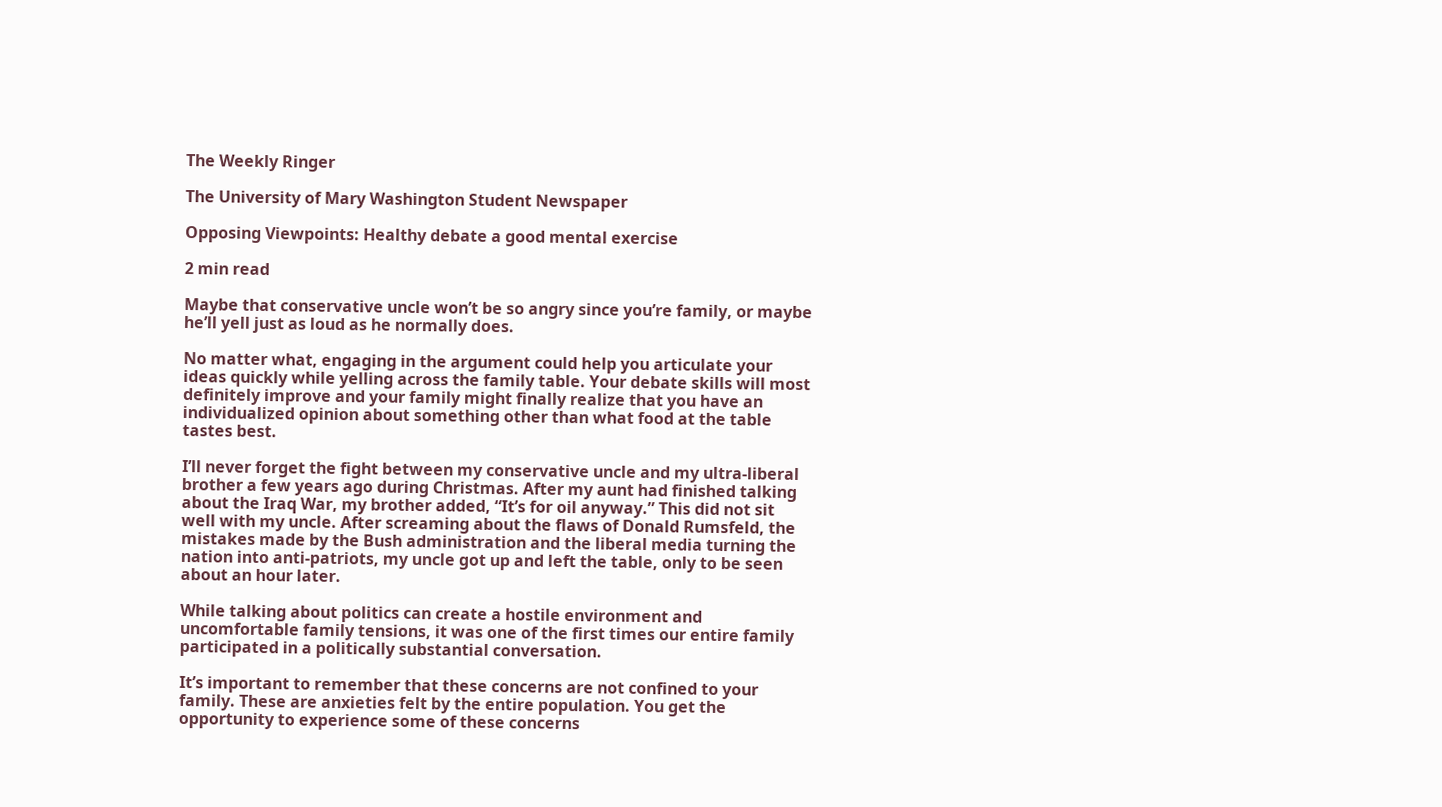The Weekly Ringer

The University of Mary Washington Student Newspaper

Opposing Viewpoints: Healthy debate a good mental exercise

2 min read

Maybe that conservative uncle won’t be so angry since you’re family, or maybe he’ll yell just as loud as he normally does.

No matter what, engaging in the argument could help you articulate your ideas quickly while yelling across the family table. Your debate skills will most definitely improve and your family might finally realize that you have an individualized opinion about something other than what food at the table tastes best.

I’ll never forget the fight between my conservative uncle and my ultra-liberal brother a few years ago during Christmas. After my aunt had finished talking about the Iraq War, my brother added, “It’s for oil anyway.” This did not sit well with my uncle. After screaming about the flaws of Donald Rumsfeld, the mistakes made by the Bush administration and the liberal media turning the nation into anti-patriots, my uncle got up and left the table, only to be seen about an hour later.

While talking about politics can create a hostile environment and uncomfortable family tensions, it was one of the first times our entire family participated in a politically substantial conversation.

It’s important to remember that these concerns are not confined to your family. These are anxieties felt by the entire population. You get the opportunity to experience some of these concerns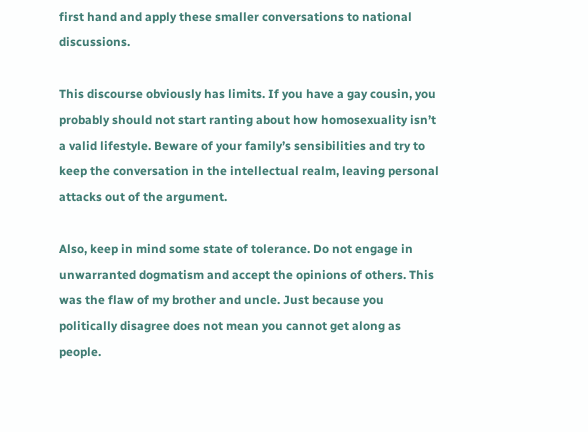first hand and apply these smaller conversations to national discussions.

This discourse obviously has limits. If you have a gay cousin, you probably should not start ranting about how homosexuality isn’t a valid lifestyle. Beware of your family’s sensibilities and try to keep the conversation in the intellectual realm, leaving personal attacks out of the argument.

Also, keep in mind some state of tolerance. Do not engage in unwarranted dogmatism and accept the opinions of others. This was the flaw of my brother and uncle. Just because you politically disagree does not mean you cannot get along as people.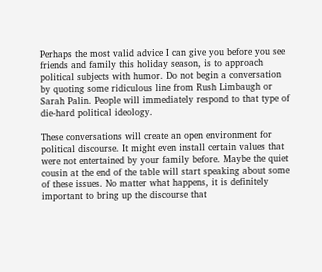Perhaps the most valid advice I can give you before you see friends and family this holiday season, is to approach political subjects with humor. Do not begin a conversation by quoting some ridiculous line from Rush Limbaugh or Sarah Palin. People will immediately respond to that type of die-hard political ideology.

These conversations will create an open environment for political discourse. It might even install certain values that were not entertained by your family before. Maybe the quiet cousin at the end of the table will start speaking about some of these issues. No matter what happens, it is definitely important to bring up the discourse that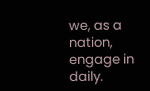we, as a nation, engage in daily.